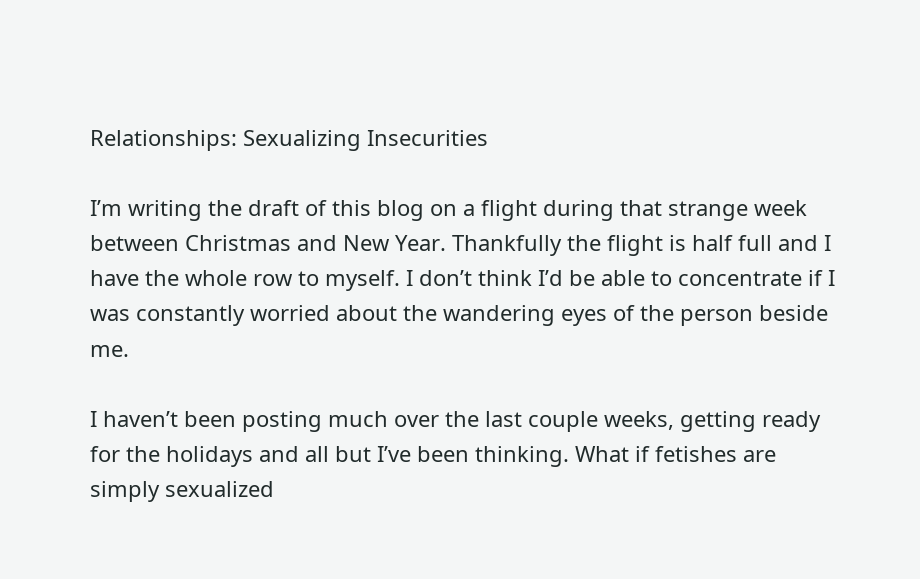Relationships: Sexualizing Insecurities

I’m writing the draft of this blog on a flight during that strange week between Christmas and New Year. Thankfully the flight is half full and I have the whole row to myself. I don’t think I’d be able to concentrate if I was constantly worried about the wandering eyes of the person beside me.

I haven’t been posting much over the last couple weeks, getting ready for the holidays and all but I’ve been thinking. What if fetishes are simply sexualized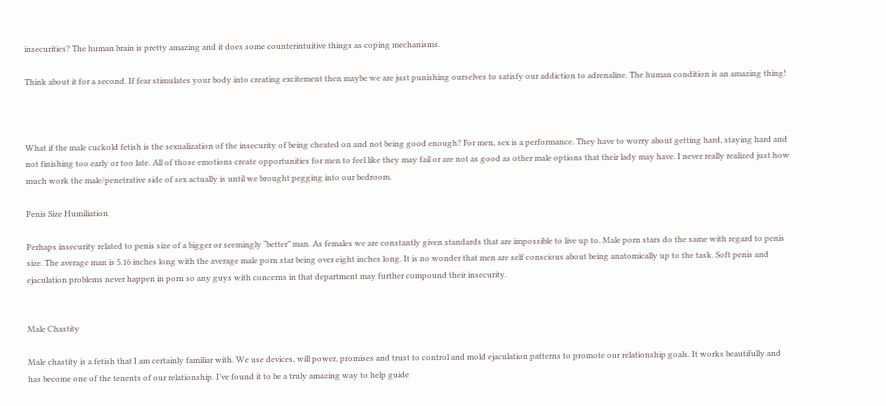insecurities? The human brain is pretty amazing and it does some counterintuitive things as coping mechanisms.

Think about it for a second. If fear stimulates your body into creating excitement then maybe we are just punishing ourselves to satisfy our addiction to adrenaline. The human condition is an amazing thing!



What if the male cuckold fetish is the sexualization of the insecurity of being cheated on and not being good enough? For men, sex is a performance. They have to worry about getting hard, staying hard and not finishing too early or too late. All of those emotions create opportunities for men to feel like they may fail or are not as good as other male options that their lady may have. I never really realized just how much work the male/penetrative side of sex actually is until we brought pegging into our bedroom.

Penis Size Humiliation

Perhaps insecurity related to penis size of a bigger or seemingly “better” man. As females we are constantly given standards that are impossible to live up to. Male porn stars do the same with regard to penis size. The average man is 5.16 inches long with the average male porn star being over eight inches long. It is no wonder that men are self conscious about being anatomically up to the task. Soft penis and ejaculation problems never happen in porn so any guys with concerns in that department may further compound their insecurity.


Male Chastity

Male chastity is a fetish that I am certainly familiar with. We use devices, will power, promises and trust to control and mold ejaculation patterns to promote our relationship goals. It works beautifully and has become one of the tenents of our relationship. I’ve found it to be a truly amazing way to help guide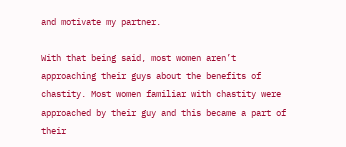and motivate my partner.

With that being said, most women aren’t approaching their guys about the benefits of chastity. Most women familiar with chastity were approached by their guy and this became a part of their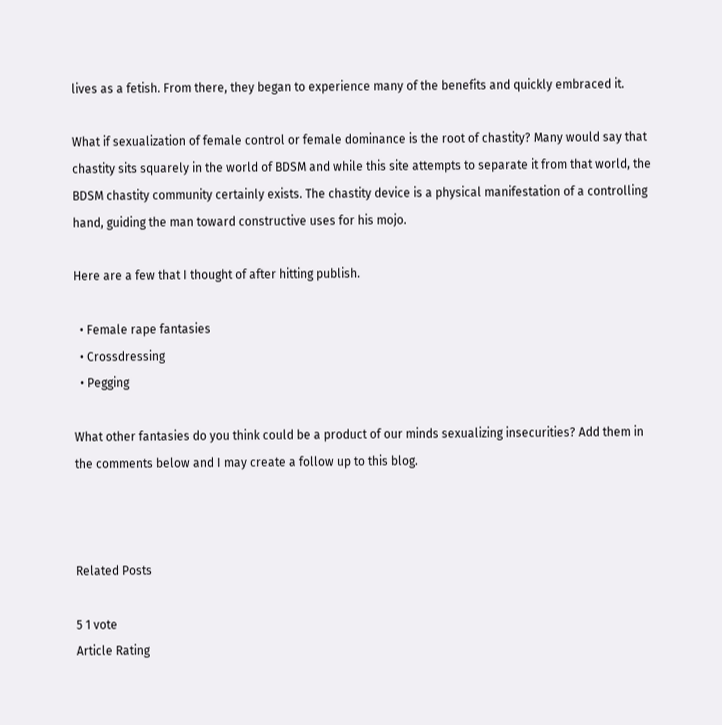lives as a fetish. From there, they began to experience many of the benefits and quickly embraced it.

What if sexualization of female control or female dominance is the root of chastity? Many would say that chastity sits squarely in the world of BDSM and while this site attempts to separate it from that world, the BDSM chastity community certainly exists. The chastity device is a physical manifestation of a controlling hand, guiding the man toward constructive uses for his mojo.

Here are a few that I thought of after hitting publish.

  • Female rape fantasies
  • Crossdressing
  • Pegging

What other fantasies do you think could be a product of our minds sexualizing insecurities? Add them in the comments below and I may create a follow up to this blog.



Related Posts

5 1 vote
Article Rating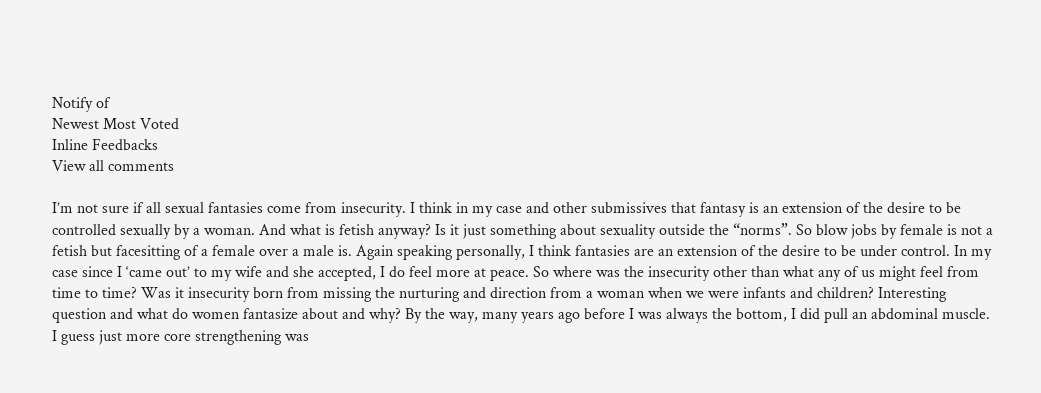Notify of
Newest Most Voted
Inline Feedbacks
View all comments

I’m not sure if all sexual fantasies come from insecurity. I think in my case and other submissives that fantasy is an extension of the desire to be controlled sexually by a woman. And what is fetish anyway? Is it just something about sexuality outside the “norms”. So blow jobs by female is not a fetish but facesitting of a female over a male is. Again speaking personally, I think fantasies are an extension of the desire to be under control. In my case since I ‘came out’ to my wife and she accepted, I do feel more at peace. So where was the insecurity other than what any of us might feel from time to time? Was it insecurity born from missing the nurturing and direction from a woman when we were infants and children? Interesting question and what do women fantasize about and why? By the way, many years ago before I was always the bottom, I did pull an abdominal muscle. I guess just more core strengthening was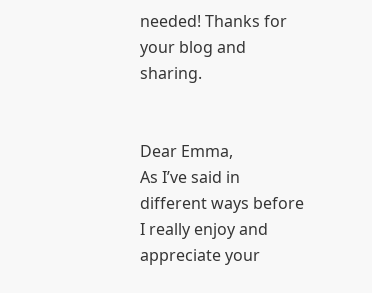needed! Thanks for your blog and sharing.


Dear Emma,
As I’ve said in different ways before I really enjoy and appreciate your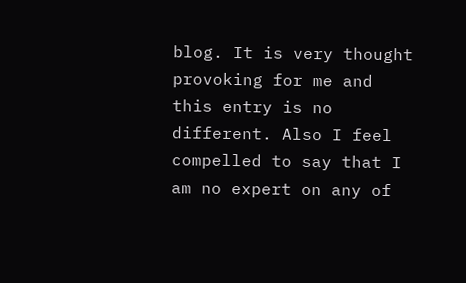blog. It is very thought provoking for me and this entry is no different. Also I feel compelled to say that I am no expert on any of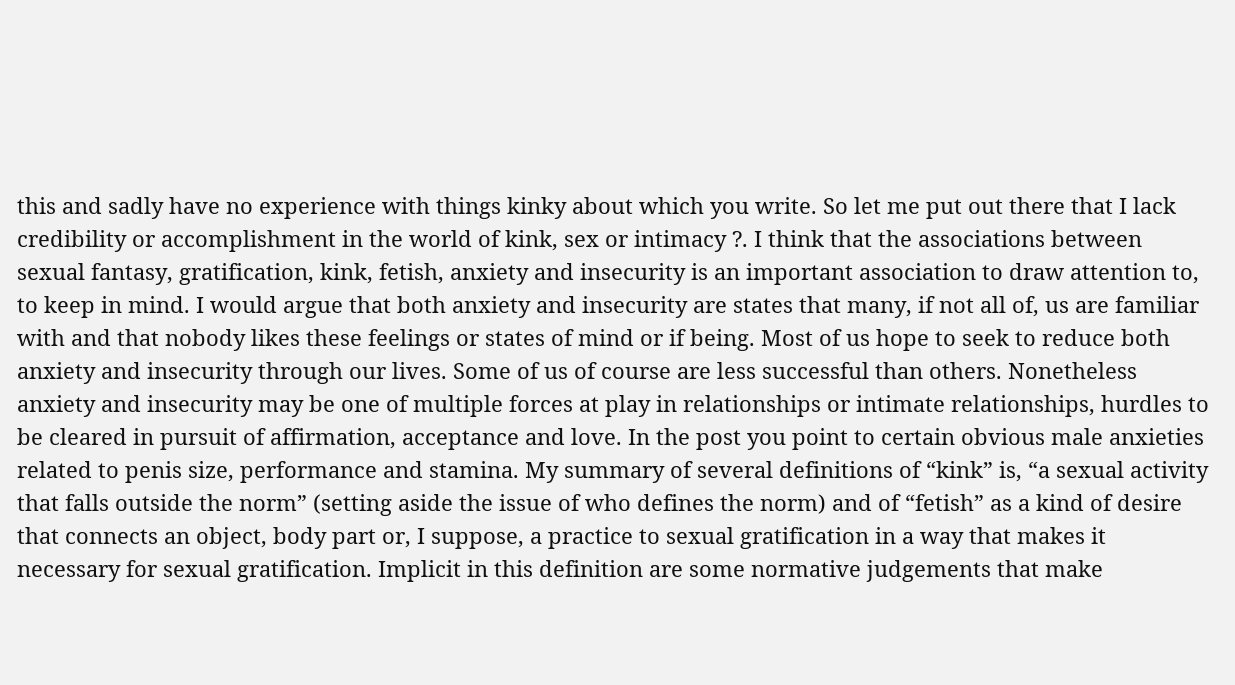this and sadly have no experience with things kinky about which you write. So let me put out there that I lack credibility or accomplishment in the world of kink, sex or intimacy ?. I think that the associations between sexual fantasy, gratification, kink, fetish, anxiety and insecurity is an important association to draw attention to, to keep in mind. I would argue that both anxiety and insecurity are states that many, if not all of, us are familiar with and that nobody likes these feelings or states of mind or if being. Most of us hope to seek to reduce both anxiety and insecurity through our lives. Some of us of course are less successful than others. Nonetheless anxiety and insecurity may be one of multiple forces at play in relationships or intimate relationships, hurdles to be cleared in pursuit of affirmation, acceptance and love. In the post you point to certain obvious male anxieties related to penis size, performance and stamina. My summary of several definitions of “kink” is, “a sexual activity that falls outside the norm” (setting aside the issue of who defines the norm) and of “fetish” as a kind of desire that connects an object, body part or, I suppose, a practice to sexual gratification in a way that makes it necessary for sexual gratification. Implicit in this definition are some normative judgements that make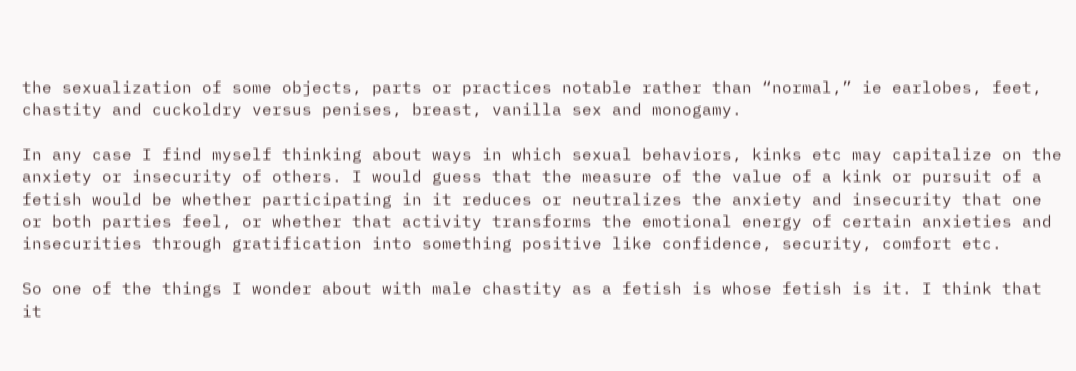the sexualization of some objects, parts or practices notable rather than “normal,” ie earlobes, feet, chastity and cuckoldry versus penises, breast, vanilla sex and monogamy.

In any case I find myself thinking about ways in which sexual behaviors, kinks etc may capitalize on the anxiety or insecurity of others. I would guess that the measure of the value of a kink or pursuit of a fetish would be whether participating in it reduces or neutralizes the anxiety and insecurity that one or both parties feel, or whether that activity transforms the emotional energy of certain anxieties and insecurities through gratification into something positive like confidence, security, comfort etc.

So one of the things I wonder about with male chastity as a fetish is whose fetish is it. I think that it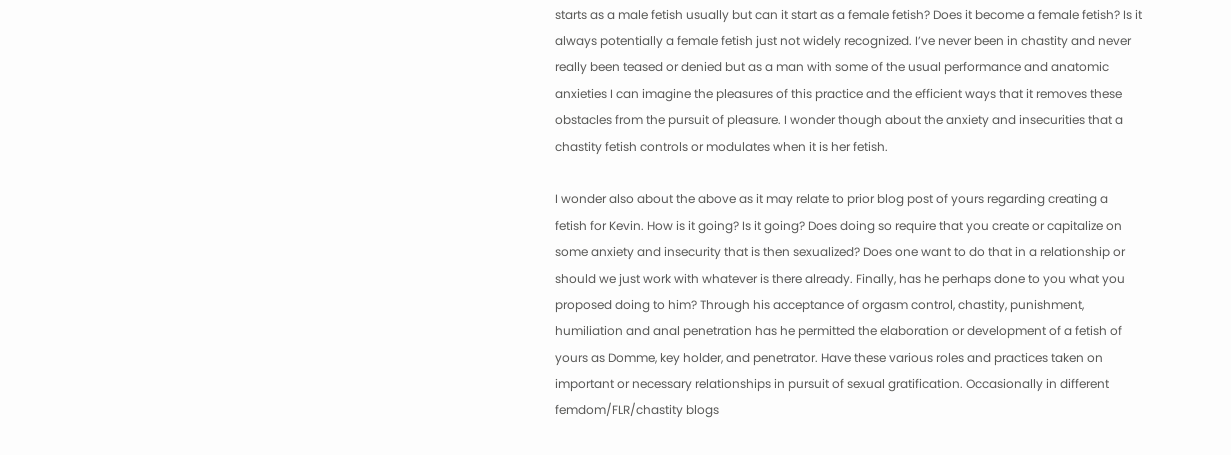starts as a male fetish usually but can it start as a female fetish? Does it become a female fetish? Is it always potentially a female fetish just not widely recognized. I’ve never been in chastity and never really been teased or denied but as a man with some of the usual performance and anatomic anxieties I can imagine the pleasures of this practice and the efficient ways that it removes these obstacles from the pursuit of pleasure. I wonder though about the anxiety and insecurities that a chastity fetish controls or modulates when it is her fetish.

I wonder also about the above as it may relate to prior blog post of yours regarding creating a fetish for Kevin. How is it going? Is it going? Does doing so require that you create or capitalize on some anxiety and insecurity that is then sexualized? Does one want to do that in a relationship or should we just work with whatever is there already. Finally, has he perhaps done to you what you proposed doing to him? Through his acceptance of orgasm control, chastity, punishment, humiliation and anal penetration has he permitted the elaboration or development of a fetish of yours as Domme, key holder, and penetrator. Have these various roles and practices taken on important or necessary relationships in pursuit of sexual gratification. Occasionally in different femdom/FLR/chastity blogs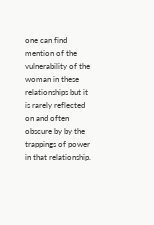one can find mention of the vulnerability of the woman in these relationships but it is rarely reflected on and often obscure by by the trappings of power in that relationship.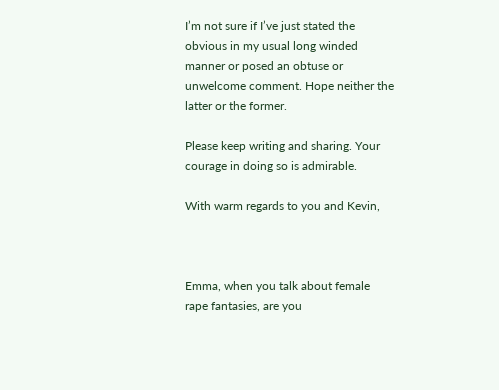I’m not sure if I’ve just stated the obvious in my usual long winded manner or posed an obtuse or unwelcome comment. Hope neither the latter or the former.

Please keep writing and sharing. Your courage in doing so is admirable.

With warm regards to you and Kevin,



Emma, when you talk about female rape fantasies, are you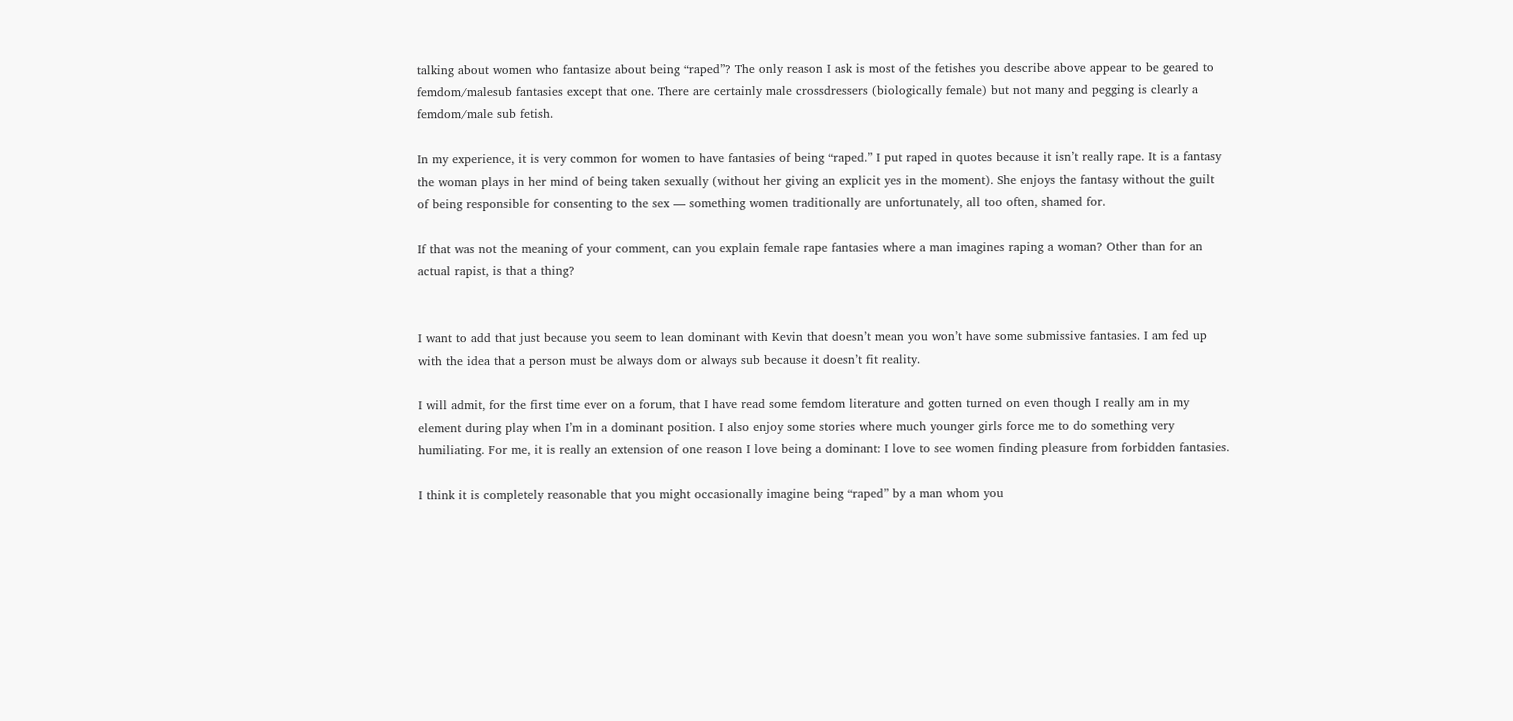talking about women who fantasize about being “raped”? The only reason I ask is most of the fetishes you describe above appear to be geared to femdom/malesub fantasies except that one. There are certainly male crossdressers (biologically female) but not many and pegging is clearly a femdom/male sub fetish.

In my experience, it is very common for women to have fantasies of being “raped.” I put raped in quotes because it isn’t really rape. It is a fantasy the woman plays in her mind of being taken sexually (without her giving an explicit yes in the moment). She enjoys the fantasy without the guilt of being responsible for consenting to the sex — something women traditionally are unfortunately, all too often, shamed for.

If that was not the meaning of your comment, can you explain female rape fantasies where a man imagines raping a woman? Other than for an actual rapist, is that a thing?


I want to add that just because you seem to lean dominant with Kevin that doesn’t mean you won’t have some submissive fantasies. I am fed up with the idea that a person must be always dom or always sub because it doesn’t fit reality.

I will admit, for the first time ever on a forum, that I have read some femdom literature and gotten turned on even though I really am in my element during play when I’m in a dominant position. I also enjoy some stories where much younger girls force me to do something very humiliating. For me, it is really an extension of one reason I love being a dominant: I love to see women finding pleasure from forbidden fantasies.

I think it is completely reasonable that you might occasionally imagine being “raped” by a man whom you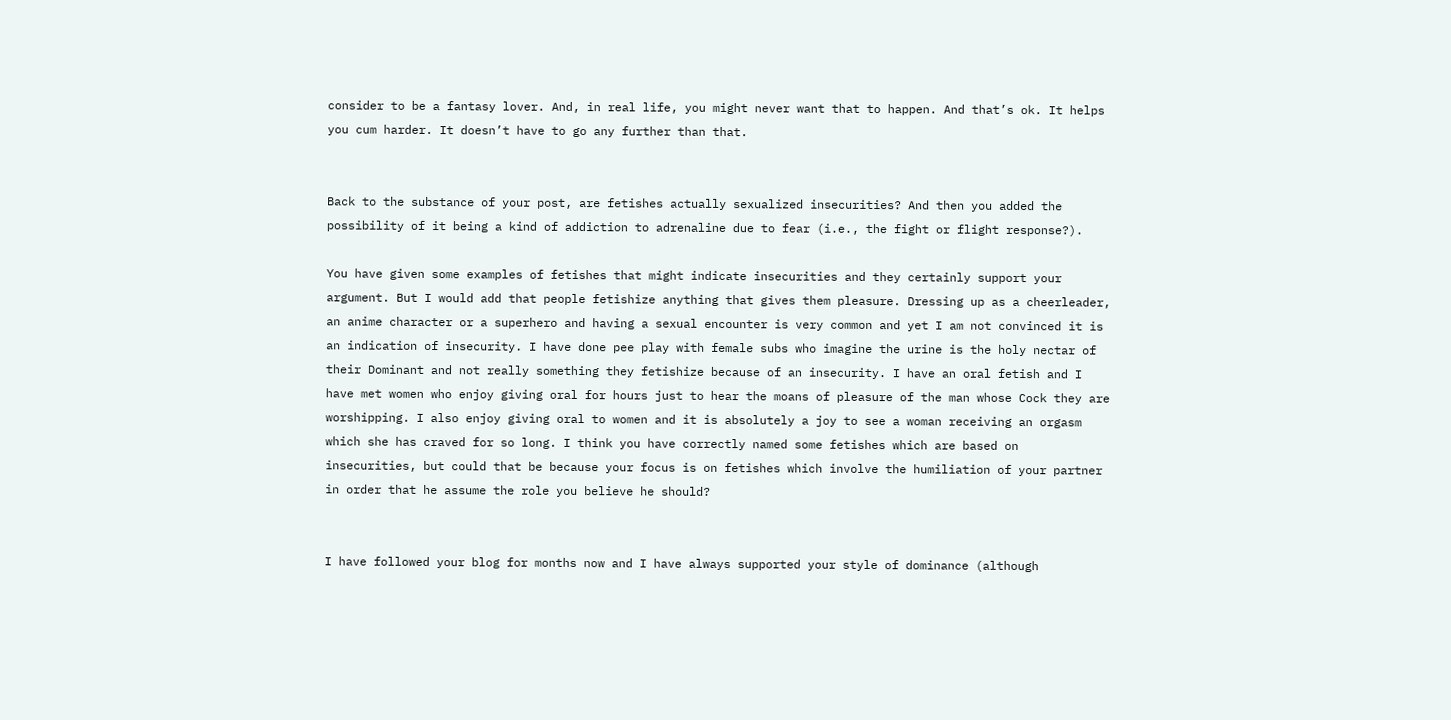consider to be a fantasy lover. And, in real life, you might never want that to happen. And that’s ok. It helps you cum harder. It doesn’t have to go any further than that.


Back to the substance of your post, are fetishes actually sexualized insecurities? And then you added the possibility of it being a kind of addiction to adrenaline due to fear (i.e., the fight or flight response?).

You have given some examples of fetishes that might indicate insecurities and they certainly support your argument. But I would add that people fetishize anything that gives them pleasure. Dressing up as a cheerleader, an anime character or a superhero and having a sexual encounter is very common and yet I am not convinced it is an indication of insecurity. I have done pee play with female subs who imagine the urine is the holy nectar of their Dominant and not really something they fetishize because of an insecurity. I have an oral fetish and I have met women who enjoy giving oral for hours just to hear the moans of pleasure of the man whose Cock they are worshipping. I also enjoy giving oral to women and it is absolutely a joy to see a woman receiving an orgasm which she has craved for so long. I think you have correctly named some fetishes which are based on insecurities, but could that be because your focus is on fetishes which involve the humiliation of your partner in order that he assume the role you believe he should?


I have followed your blog for months now and I have always supported your style of dominance (although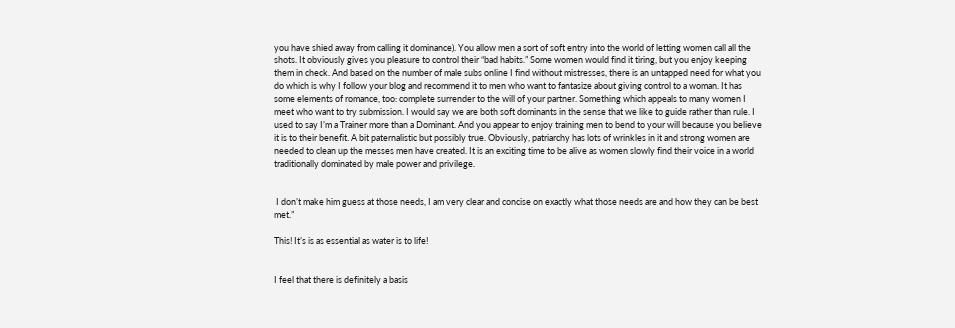you have shied away from calling it dominance). You allow men a sort of soft entry into the world of letting women call all the shots. It obviously gives you pleasure to control their “bad habits.” Some women would find it tiring, but you enjoy keeping them in check. And based on the number of male subs online I find without mistresses, there is an untapped need for what you do which is why I follow your blog and recommend it to men who want to fantasize about giving control to a woman. It has some elements of romance, too: complete surrender to the will of your partner. Something which appeals to many women I meet who want to try submission. I would say we are both soft dominants in the sense that we like to guide rather than rule. I used to say I’m a Trainer more than a Dominant. And you appear to enjoy training men to bend to your will because you believe it is to their benefit. A bit paternalistic but possibly true. Obviously, patriarchy has lots of wrinkles in it and strong women are needed to clean up the messes men have created. It is an exciting time to be alive as women slowly find their voice in a world traditionally dominated by male power and privilege.


 I don’t make him guess at those needs, I am very clear and concise on exactly what those needs are and how they can be best met.”

This! It’s is as essential as water is to life!


I feel that there is definitely a basis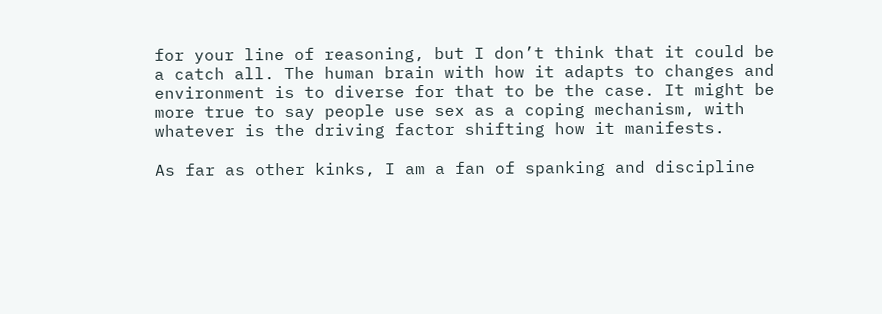for your line of reasoning, but I don’t think that it could be a catch all. The human brain with how it adapts to changes and environment is to diverse for that to be the case. It might be more true to say people use sex as a coping mechanism, with whatever is the driving factor shifting how it manifests.

As far as other kinks, I am a fan of spanking and discipline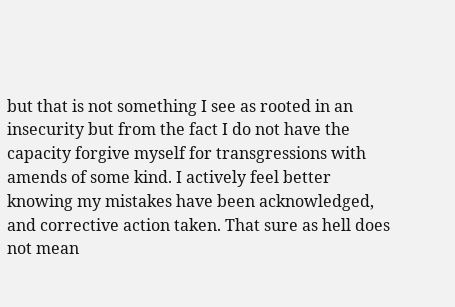but that is not something I see as rooted in an insecurity but from the fact I do not have the capacity forgive myself for transgressions with amends of some kind. I actively feel better knowing my mistakes have been acknowledged, and corrective action taken. That sure as hell does not mean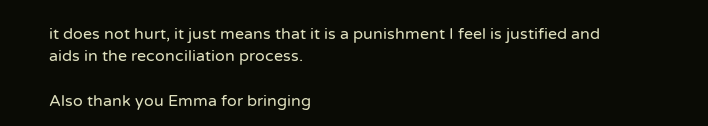it does not hurt, it just means that it is a punishment I feel is justified and aids in the reconciliation process.

Also thank you Emma for bringing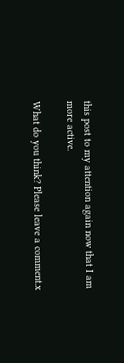this post to my attention again now that I am more active.

What do you think? Please leave a comment.x